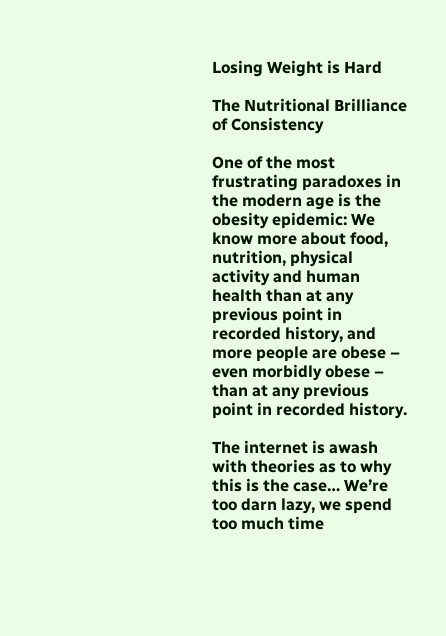Losing Weight is Hard

The Nutritional Brilliance of Consistency

One of the most frustrating paradoxes in the modern age is the obesity epidemic: We know more about food, nutrition, physical activity and human health than at any previous point in recorded history, and more people are obese – even morbidly obese – than at any previous point in recorded history.

The internet is awash with theories as to why this is the case… We’re too darn lazy, we spend too much time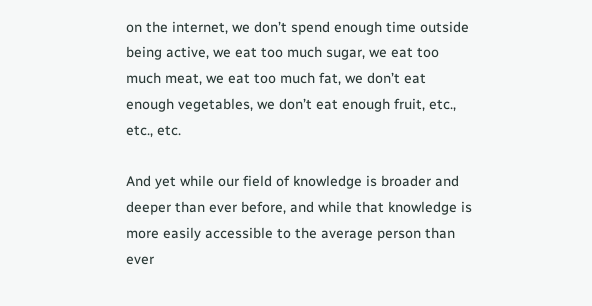on the internet, we don’t spend enough time outside being active, we eat too much sugar, we eat too much meat, we eat too much fat, we don’t eat enough vegetables, we don’t eat enough fruit, etc., etc., etc.

And yet while our field of knowledge is broader and deeper than ever before, and while that knowledge is more easily accessible to the average person than ever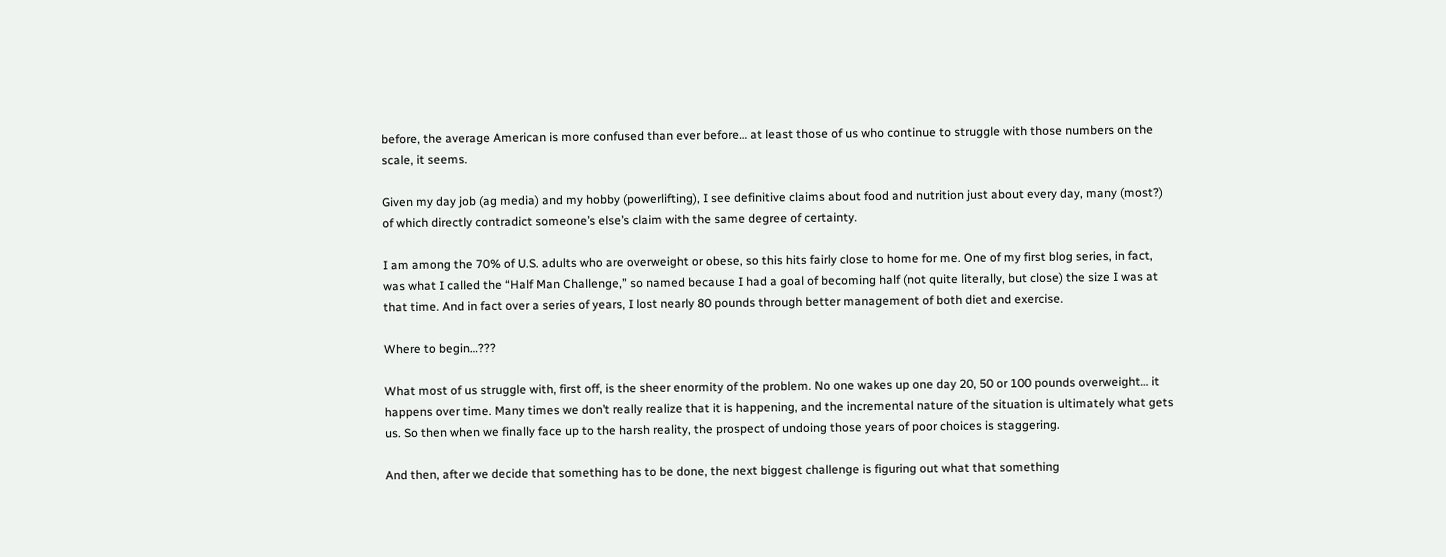before, the average American is more confused than ever before… at least those of us who continue to struggle with those numbers on the scale, it seems.

Given my day job (ag media) and my hobby (powerlifting), I see definitive claims about food and nutrition just about every day, many (most?) of which directly contradict someone’s else’s claim with the same degree of certainty.

I am among the 70% of U.S. adults who are overweight or obese, so this hits fairly close to home for me. One of my first blog series, in fact, was what I called the “Half Man Challenge,” so named because I had a goal of becoming half (not quite literally, but close) the size I was at that time. And in fact over a series of years, I lost nearly 80 pounds through better management of both diet and exercise.

Where to begin…???

What most of us struggle with, first off, is the sheer enormity of the problem. No one wakes up one day 20, 50 or 100 pounds overweight… it happens over time. Many times we don’t really realize that it is happening, and the incremental nature of the situation is ultimately what gets us. So then when we finally face up to the harsh reality, the prospect of undoing those years of poor choices is staggering.

And then, after we decide that something has to be done, the next biggest challenge is figuring out what that something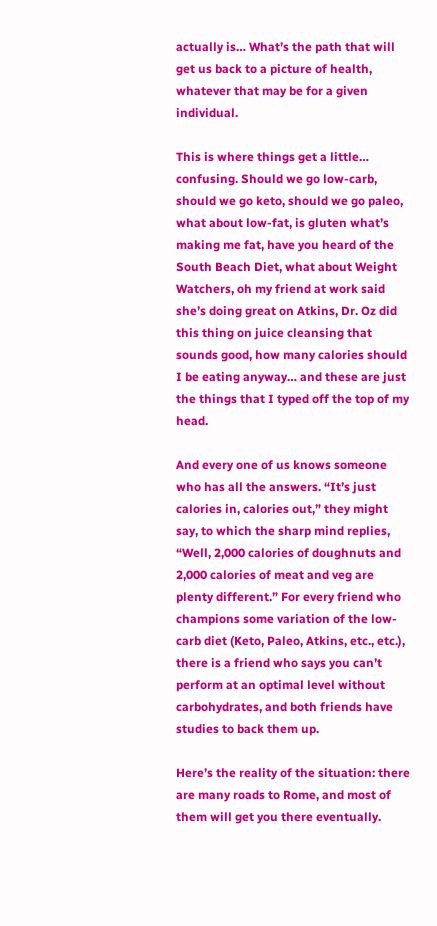actually is… What’s the path that will get us back to a picture of health, whatever that may be for a given individual.

This is where things get a little… confusing. Should we go low-carb, should we go keto, should we go paleo, what about low-fat, is gluten what’s making me fat, have you heard of the South Beach Diet, what about Weight Watchers, oh my friend at work said she’s doing great on Atkins, Dr. Oz did this thing on juice cleansing that sounds good, how many calories should I be eating anyway… and these are just the things that I typed off the top of my head.

And every one of us knows someone who has all the answers. “It’s just calories in, calories out,” they might say, to which the sharp mind replies, “Well, 2,000 calories of doughnuts and 2,000 calories of meat and veg are plenty different.” For every friend who champions some variation of the low-carb diet (Keto, Paleo, Atkins, etc., etc.), there is a friend who says you can’t perform at an optimal level without carbohydrates, and both friends have studies to back them up.

Here’s the reality of the situation: there are many roads to Rome, and most of them will get you there eventually.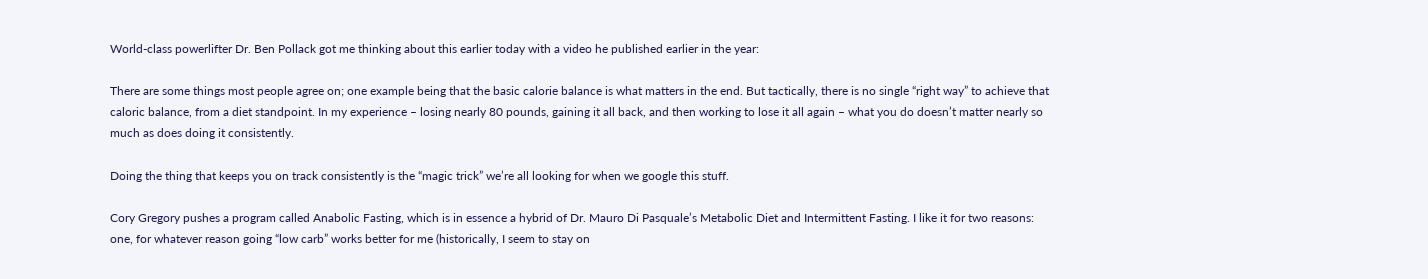World-class powerlifter Dr. Ben Pollack got me thinking about this earlier today with a video he published earlier in the year:

There are some things most people agree on; one example being that the basic calorie balance is what matters in the end. But tactically, there is no single “right way” to achieve that caloric balance, from a diet standpoint. In my experience – losing nearly 80 pounds, gaining it all back, and then working to lose it all again – what you do doesn’t matter nearly so much as does doing it consistently.

Doing the thing that keeps you on track consistently is the “magic trick” we’re all looking for when we google this stuff.

Cory Gregory pushes a program called Anabolic Fasting, which is in essence a hybrid of Dr. Mauro Di Pasquale’s Metabolic Diet and Intermittent Fasting. I like it for two reasons: one, for whatever reason going “low carb” works better for me (historically, I seem to stay on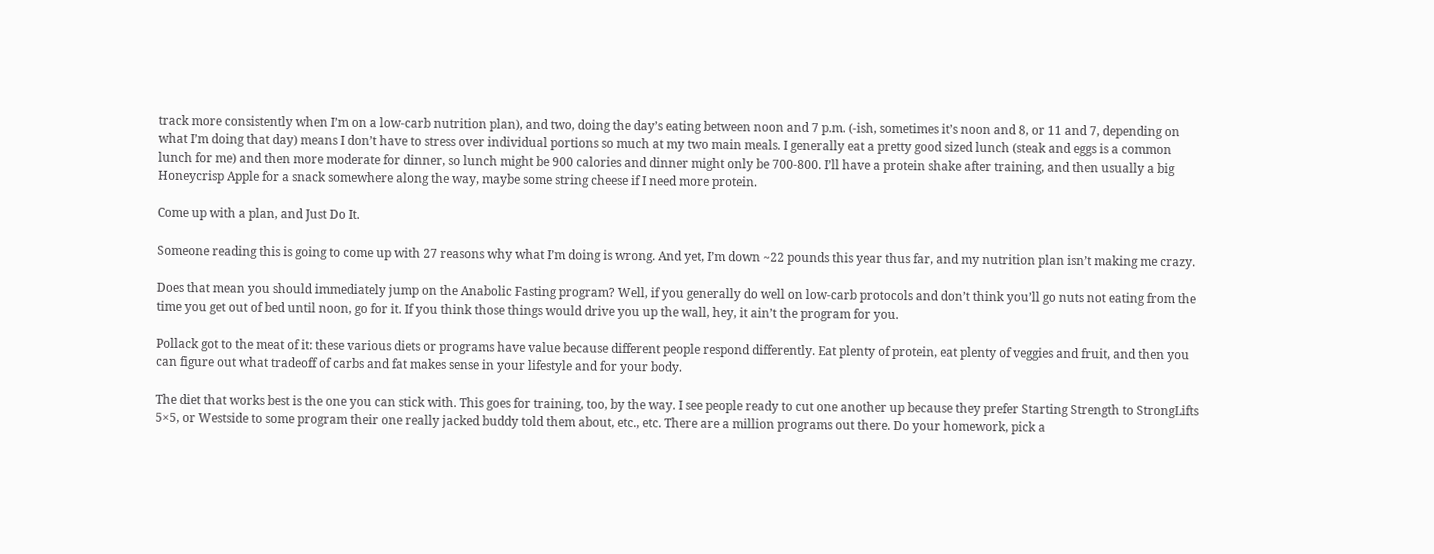track more consistently when I’m on a low-carb nutrition plan), and two, doing the day’s eating between noon and 7 p.m. (-ish, sometimes it’s noon and 8, or 11 and 7, depending on what I’m doing that day) means I don’t have to stress over individual portions so much at my two main meals. I generally eat a pretty good sized lunch (steak and eggs is a common lunch for me) and then more moderate for dinner, so lunch might be 900 calories and dinner might only be 700-800. I’ll have a protein shake after training, and then usually a big Honeycrisp Apple for a snack somewhere along the way, maybe some string cheese if I need more protein.

Come up with a plan, and Just Do It.

Someone reading this is going to come up with 27 reasons why what I’m doing is wrong. And yet, I’m down ~22 pounds this year thus far, and my nutrition plan isn’t making me crazy.

Does that mean you should immediately jump on the Anabolic Fasting program? Well, if you generally do well on low-carb protocols and don’t think you’ll go nuts not eating from the time you get out of bed until noon, go for it. If you think those things would drive you up the wall, hey, it ain’t the program for you.

Pollack got to the meat of it: these various diets or programs have value because different people respond differently. Eat plenty of protein, eat plenty of veggies and fruit, and then you can figure out what tradeoff of carbs and fat makes sense in your lifestyle and for your body.

The diet that works best is the one you can stick with. This goes for training, too, by the way. I see people ready to cut one another up because they prefer Starting Strength to StrongLifts 5×5, or Westside to some program their one really jacked buddy told them about, etc., etc. There are a million programs out there. Do your homework, pick a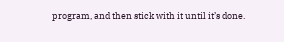program, and then stick with it until it’s done.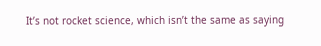It’s not rocket science, which isn’t the same as saying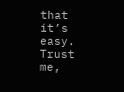that it’s easy. Trust me,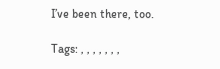I’ve been there, too.

Tags: , , , , , , ,